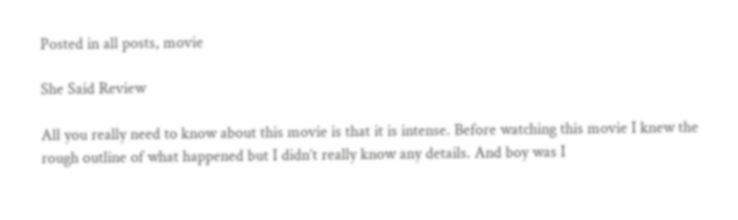Posted in all posts, movie

She Said Review

All you really need to know about this movie is that it is intense. Before watching this movie I knew the rough outline of what happened but I didn’t really know any details. And boy was I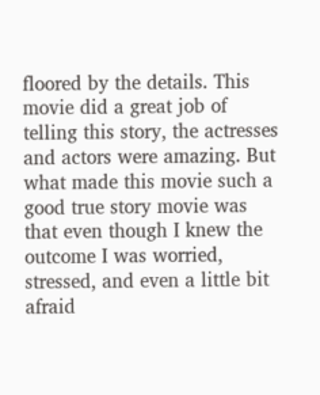floored by the details. This movie did a great job of telling this story, the actresses and actors were amazing. But what made this movie such a good true story movie was that even though I knew the outcome I was worried, stressed, and even a little bit afraid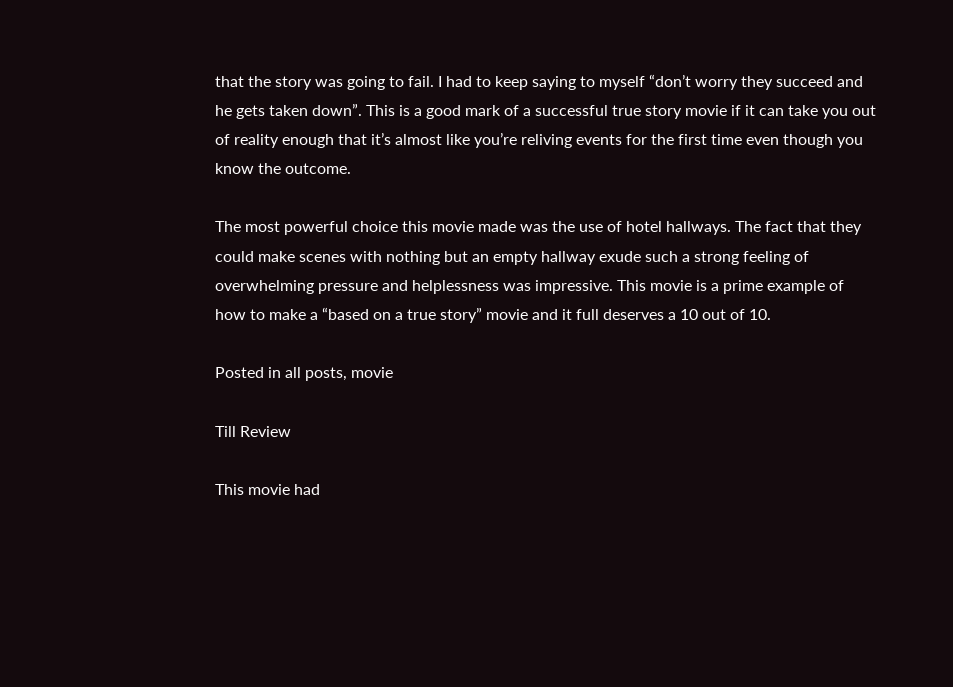that the story was going to fail. I had to keep saying to myself “don’t worry they succeed and he gets taken down”. This is a good mark of a successful true story movie if it can take you out of reality enough that it’s almost like you’re reliving events for the first time even though you know the outcome.

The most powerful choice this movie made was the use of hotel hallways. The fact that they could make scenes with nothing but an empty hallway exude such a strong feeling of overwhelming pressure and helplessness was impressive. This movie is a prime example of how to make a “based on a true story” movie and it full deserves a 10 out of 10.

Posted in all posts, movie

Till Review

This movie had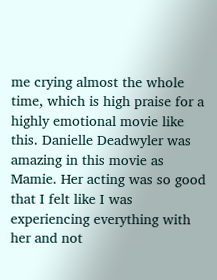me crying almost the whole time, which is high praise for a highly emotional movie like this. Danielle Deadwyler was amazing in this movie as Mamie. Her acting was so good that I felt like I was experiencing everything with her and not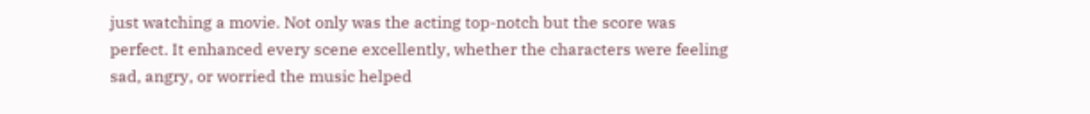just watching a movie. Not only was the acting top-notch but the score was perfect. It enhanced every scene excellently, whether the characters were feeling sad, angry, or worried the music helped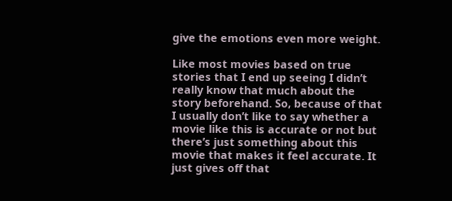give the emotions even more weight.

Like most movies based on true stories that I end up seeing I didn’t really know that much about the story beforehand. So, because of that I usually don’t like to say whether a movie like this is accurate or not but there’s just something about this movie that makes it feel accurate. It just gives off that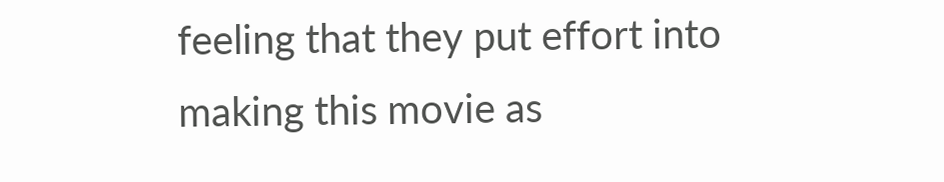feeling that they put effort into making this movie as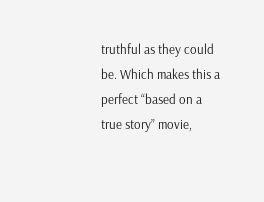truthful as they could be. Which makes this a perfect “based on a true story” movie,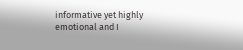informative yet highly emotional and I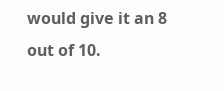would give it an 8 out of 10.